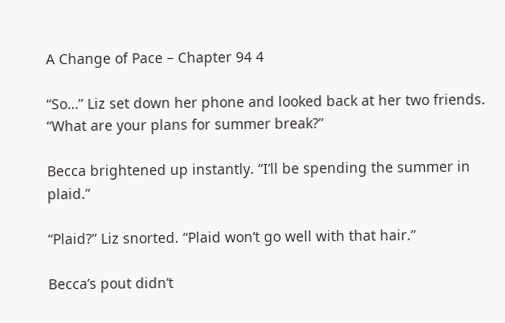A Change of Pace – Chapter 94 4

“So…” Liz set down her phone and looked back at her two friends. “What are your plans for summer break?”

Becca brightened up instantly. “I’ll be spending the summer in plaid.”

“Plaid?” Liz snorted. “Plaid won’t go well with that hair.”

Becca’s pout didn’t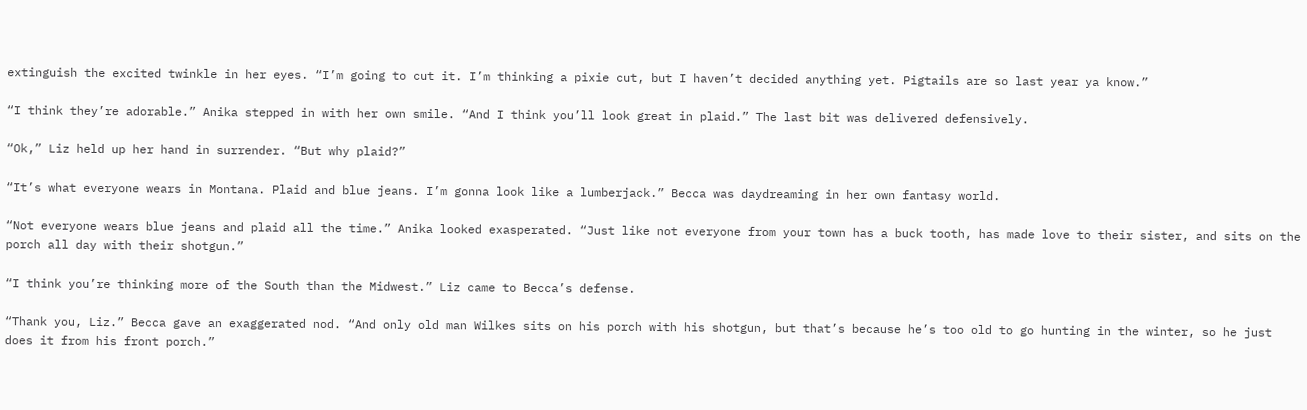extinguish the excited twinkle in her eyes. “I’m going to cut it. I’m thinking a pixie cut, but I haven’t decided anything yet. Pigtails are so last year ya know.”

“I think they’re adorable.” Anika stepped in with her own smile. “And I think you’ll look great in plaid.” The last bit was delivered defensively.

“Ok,” Liz held up her hand in surrender. “But why plaid?”

“It’s what everyone wears in Montana. Plaid and blue jeans. I’m gonna look like a lumberjack.” Becca was daydreaming in her own fantasy world.

“Not everyone wears blue jeans and plaid all the time.” Anika looked exasperated. “Just like not everyone from your town has a buck tooth, has made love to their sister, and sits on the porch all day with their shotgun.”

“I think you’re thinking more of the South than the Midwest.” Liz came to Becca’s defense.

“Thank you, Liz.” Becca gave an exaggerated nod. “And only old man Wilkes sits on his porch with his shotgun, but that’s because he’s too old to go hunting in the winter, so he just does it from his front porch.”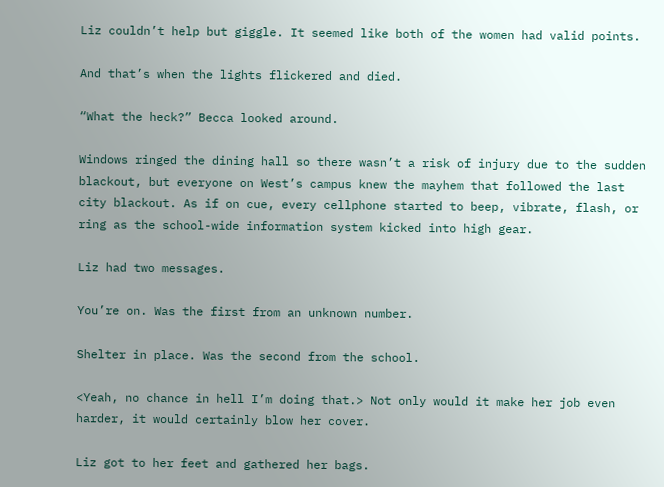Liz couldn’t help but giggle. It seemed like both of the women had valid points.

And that’s when the lights flickered and died.

“What the heck?” Becca looked around.

Windows ringed the dining hall so there wasn’t a risk of injury due to the sudden blackout, but everyone on West’s campus knew the mayhem that followed the last city blackout. As if on cue, every cellphone started to beep, vibrate, flash, or ring as the school-wide information system kicked into high gear.

Liz had two messages.

You’re on. Was the first from an unknown number.

Shelter in place. Was the second from the school.

<Yeah, no chance in hell I’m doing that.> Not only would it make her job even harder, it would certainly blow her cover.

Liz got to her feet and gathered her bags.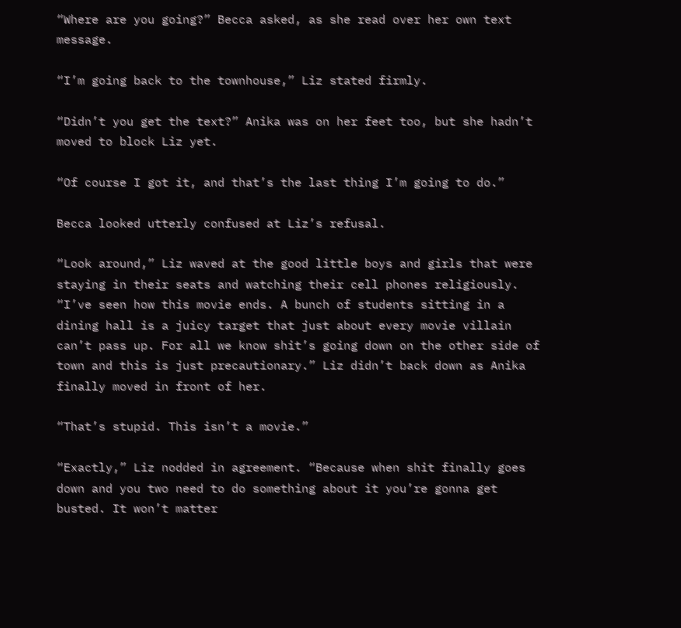“Where are you going?” Becca asked, as she read over her own text message.

“I’m going back to the townhouse,” Liz stated firmly.

“Didn’t you get the text?” Anika was on her feet too, but she hadn’t moved to block Liz yet.

“Of course I got it, and that’s the last thing I’m going to do.”

Becca looked utterly confused at Liz’s refusal.

“Look around,” Liz waved at the good little boys and girls that were staying in their seats and watching their cell phones religiously. “I’ve seen how this movie ends. A bunch of students sitting in a dining hall is a juicy target that just about every movie villain can’t pass up. For all we know shit’s going down on the other side of town and this is just precautionary.” Liz didn’t back down as Anika finally moved in front of her.

“That’s stupid. This isn’t a movie.”

“Exactly,” Liz nodded in agreement. “Because when shit finally goes down and you two need to do something about it you’re gonna get busted. It won’t matter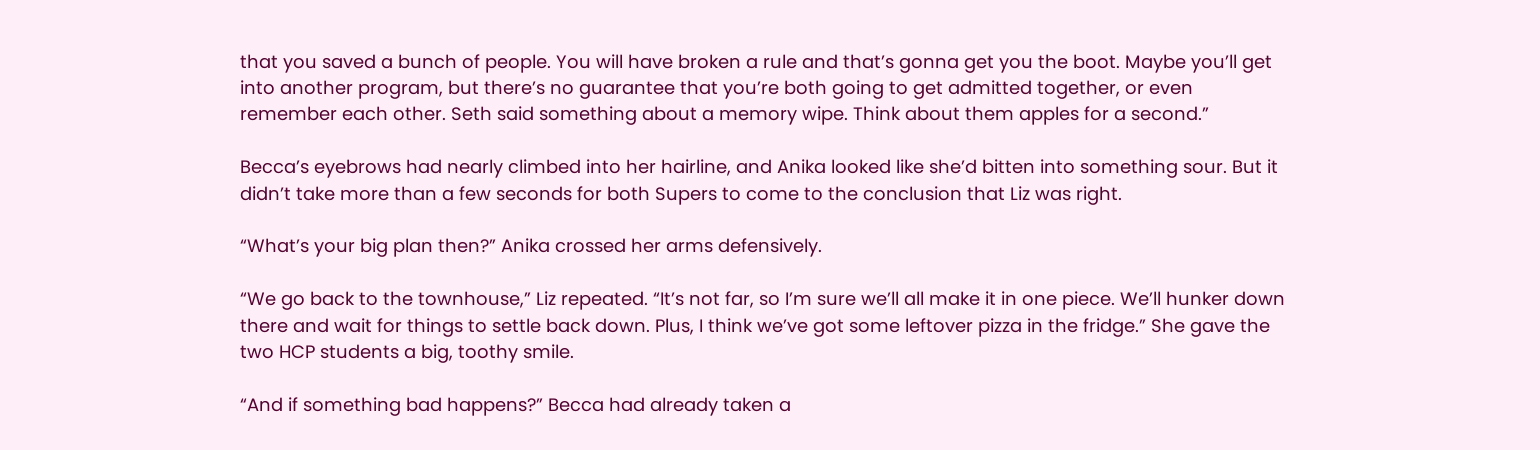that you saved a bunch of people. You will have broken a rule and that’s gonna get you the boot. Maybe you’ll get into another program, but there’s no guarantee that you’re both going to get admitted together, or even remember each other. Seth said something about a memory wipe. Think about them apples for a second.”

Becca’s eyebrows had nearly climbed into her hairline, and Anika looked like she’d bitten into something sour. But it didn’t take more than a few seconds for both Supers to come to the conclusion that Liz was right.

“What’s your big plan then?” Anika crossed her arms defensively.

“We go back to the townhouse,” Liz repeated. “It’s not far, so I’m sure we’ll all make it in one piece. We’ll hunker down there and wait for things to settle back down. Plus, I think we’ve got some leftover pizza in the fridge.” She gave the two HCP students a big, toothy smile.

“And if something bad happens?” Becca had already taken a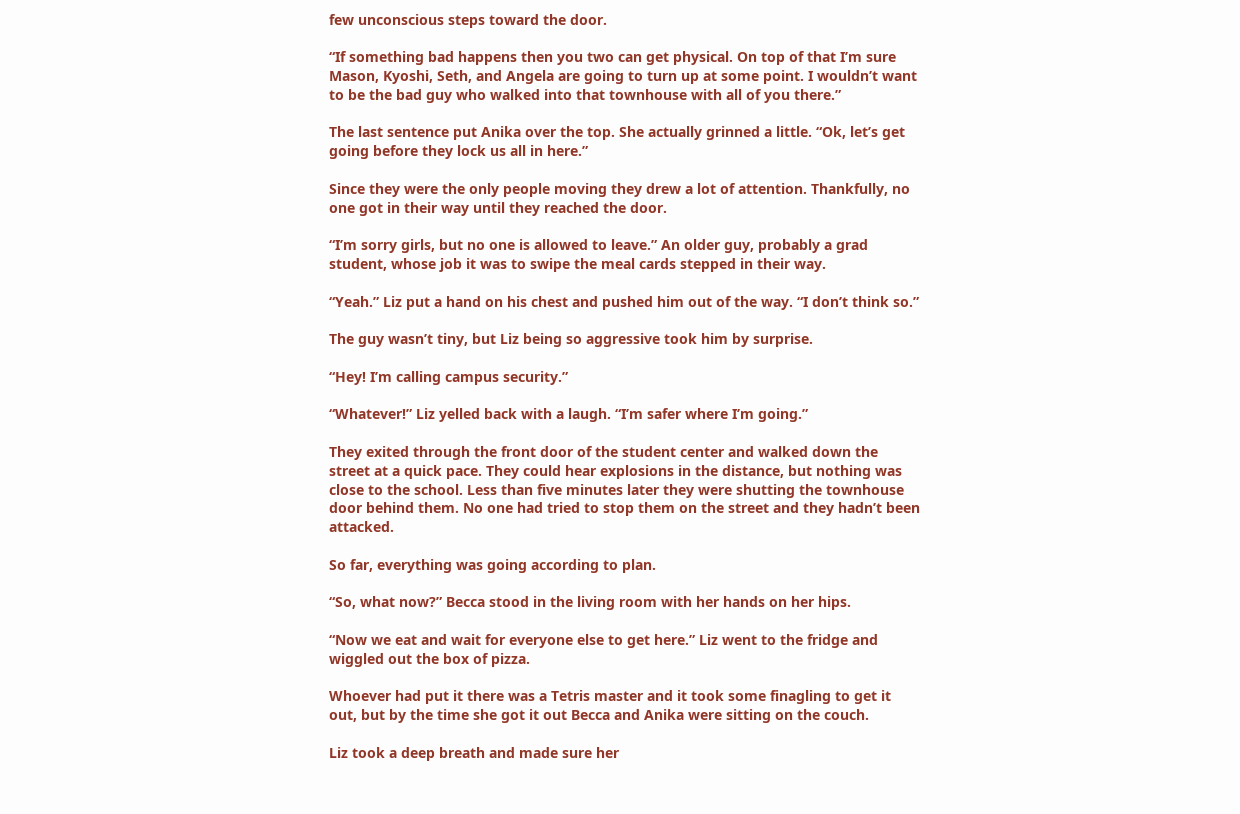few unconscious steps toward the door.

“If something bad happens then you two can get physical. On top of that I’m sure Mason, Kyoshi, Seth, and Angela are going to turn up at some point. I wouldn’t want to be the bad guy who walked into that townhouse with all of you there.”

The last sentence put Anika over the top. She actually grinned a little. “Ok, let’s get going before they lock us all in here.”

Since they were the only people moving they drew a lot of attention. Thankfully, no one got in their way until they reached the door.

“I’m sorry girls, but no one is allowed to leave.” An older guy, probably a grad student, whose job it was to swipe the meal cards stepped in their way.

“Yeah.” Liz put a hand on his chest and pushed him out of the way. “I don’t think so.”

The guy wasn’t tiny, but Liz being so aggressive took him by surprise.

“Hey! I’m calling campus security.”

“Whatever!” Liz yelled back with a laugh. “I’m safer where I’m going.”

They exited through the front door of the student center and walked down the street at a quick pace. They could hear explosions in the distance, but nothing was close to the school. Less than five minutes later they were shutting the townhouse door behind them. No one had tried to stop them on the street and they hadn’t been attacked.

So far, everything was going according to plan.

“So, what now?” Becca stood in the living room with her hands on her hips.

“Now we eat and wait for everyone else to get here.” Liz went to the fridge and wiggled out the box of pizza.

Whoever had put it there was a Tetris master and it took some finagling to get it out, but by the time she got it out Becca and Anika were sitting on the couch.

Liz took a deep breath and made sure her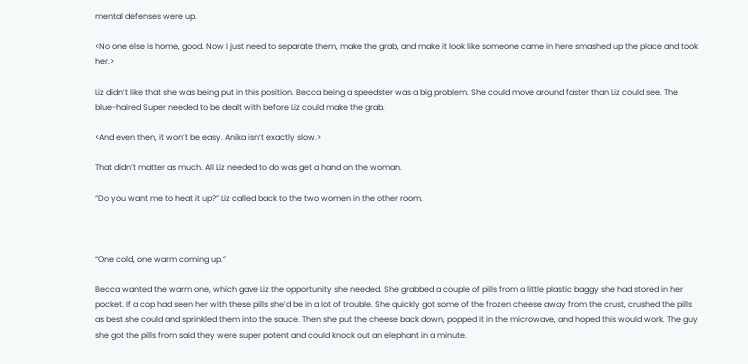mental defenses were up.

<No one else is home, good. Now I just need to separate them, make the grab, and make it look like someone came in here smashed up the place and took her.>

Liz didn’t like that she was being put in this position. Becca being a speedster was a big problem. She could move around faster than Liz could see. The blue-haired Super needed to be dealt with before Liz could make the grab.

<And even then, it won’t be easy. Anika isn’t exactly slow.>

That didn’t matter as much. All Liz needed to do was get a hand on the woman.

“Do you want me to heat it up?” Liz called back to the two women in the other room.



“One cold, one warm coming up.”

Becca wanted the warm one, which gave Liz the opportunity she needed. She grabbed a couple of pills from a little plastic baggy she had stored in her pocket. If a cop had seen her with these pills she’d be in a lot of trouble. She quickly got some of the frozen cheese away from the crust, crushed the pills as best she could and sprinkled them into the sauce. Then she put the cheese back down, popped it in the microwave, and hoped this would work. The guy she got the pills from said they were super potent and could knock out an elephant in a minute.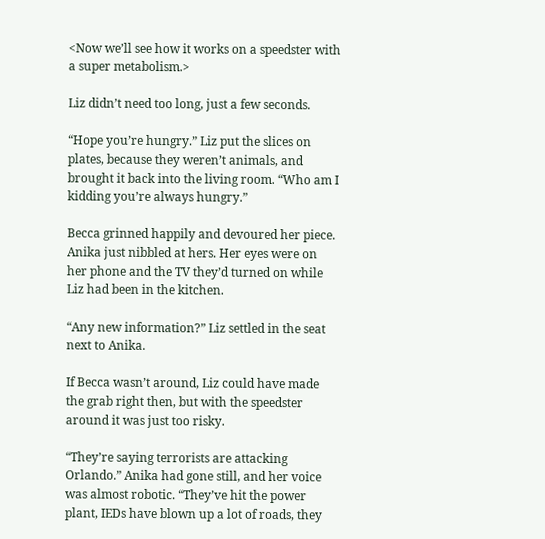<Now we’ll see how it works on a speedster with a super metabolism.>

Liz didn’t need too long, just a few seconds.

“Hope you’re hungry.” Liz put the slices on plates, because they weren’t animals, and brought it back into the living room. “Who am I kidding you’re always hungry.”

Becca grinned happily and devoured her piece. Anika just nibbled at hers. Her eyes were on her phone and the TV they’d turned on while Liz had been in the kitchen.

“Any new information?” Liz settled in the seat next to Anika.

If Becca wasn’t around, Liz could have made the grab right then, but with the speedster around it was just too risky.

“They’re saying terrorists are attacking Orlando.” Anika had gone still, and her voice was almost robotic. “They’ve hit the power plant, IEDs have blown up a lot of roads, they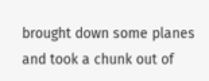brought down some planes and took a chunk out of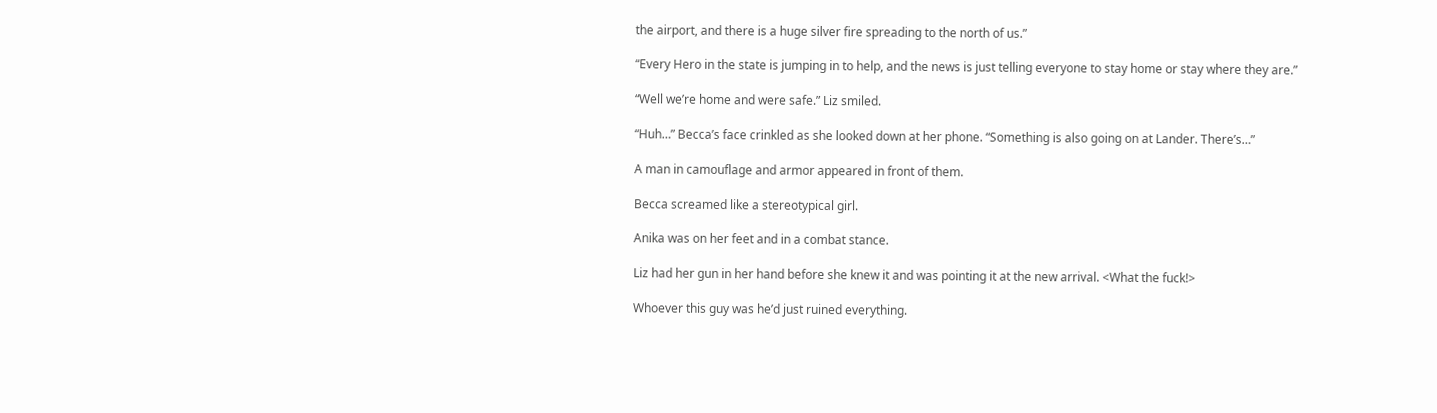the airport, and there is a huge silver fire spreading to the north of us.”

“Every Hero in the state is jumping in to help, and the news is just telling everyone to stay home or stay where they are.”

“Well we’re home and were safe.” Liz smiled.

“Huh…” Becca’s face crinkled as she looked down at her phone. “Something is also going on at Lander. There’s…”

A man in camouflage and armor appeared in front of them.

Becca screamed like a stereotypical girl.

Anika was on her feet and in a combat stance.

Liz had her gun in her hand before she knew it and was pointing it at the new arrival. <What the fuck!>

Whoever this guy was he’d just ruined everything.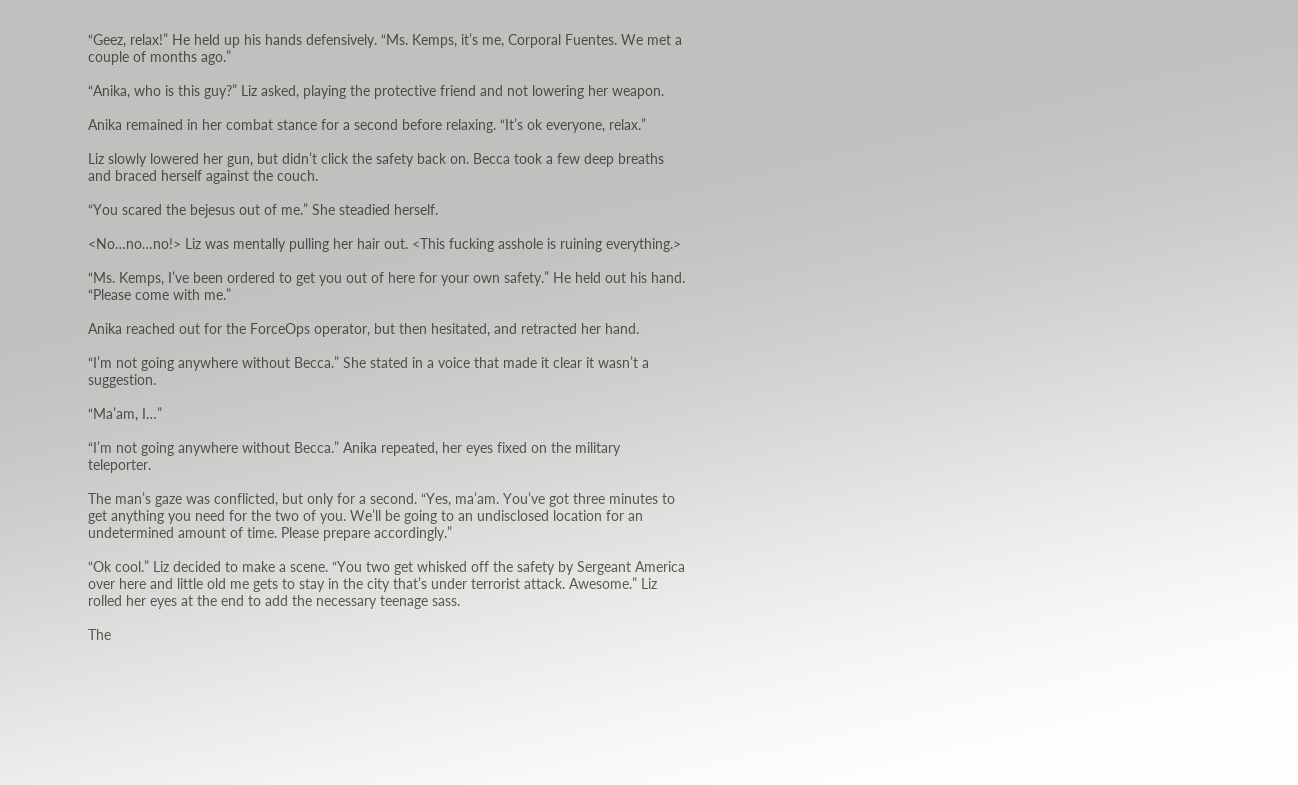“Geez, relax!” He held up his hands defensively. “Ms. Kemps, it’s me, Corporal Fuentes. We met a couple of months ago.”

“Anika, who is this guy?” Liz asked, playing the protective friend and not lowering her weapon.

Anika remained in her combat stance for a second before relaxing. “It’s ok everyone, relax.”

Liz slowly lowered her gun, but didn’t click the safety back on. Becca took a few deep breaths and braced herself against the couch.

“You scared the bejesus out of me.” She steadied herself.

<No…no…no!> Liz was mentally pulling her hair out. <This fucking asshole is ruining everything.>

“Ms. Kemps, I’ve been ordered to get you out of here for your own safety.” He held out his hand. “Please come with me.”

Anika reached out for the ForceOps operator, but then hesitated, and retracted her hand.

“I’m not going anywhere without Becca.” She stated in a voice that made it clear it wasn’t a suggestion.

“Ma’am, I…”

“I’m not going anywhere without Becca.” Anika repeated, her eyes fixed on the military teleporter.

The man’s gaze was conflicted, but only for a second. “Yes, ma’am. You’ve got three minutes to get anything you need for the two of you. We’ll be going to an undisclosed location for an undetermined amount of time. Please prepare accordingly.”

“Ok cool.” Liz decided to make a scene. “You two get whisked off the safety by Sergeant America over here and little old me gets to stay in the city that’s under terrorist attack. Awesome.” Liz rolled her eyes at the end to add the necessary teenage sass.

The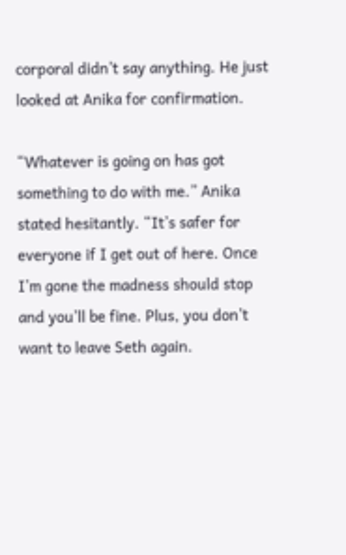corporal didn’t say anything. He just looked at Anika for confirmation.

“Whatever is going on has got something to do with me.” Anika stated hesitantly. “It’s safer for everyone if I get out of here. Once I’m gone the madness should stop and you’ll be fine. Plus, you don’t want to leave Seth again.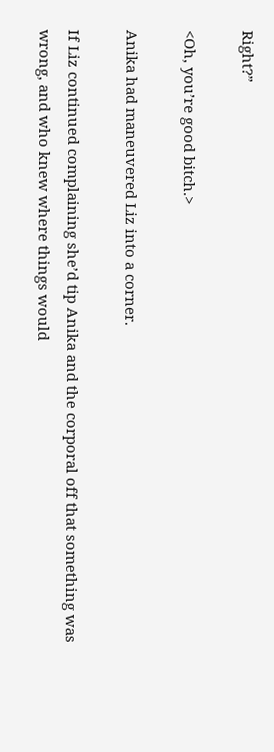Right?”

<Oh, you’re good bitch.>

Anika had maneuvered Liz into a corner.

If Liz continued complaining she’d tip Anika and the corporal off that something was wrong, and who knew where things would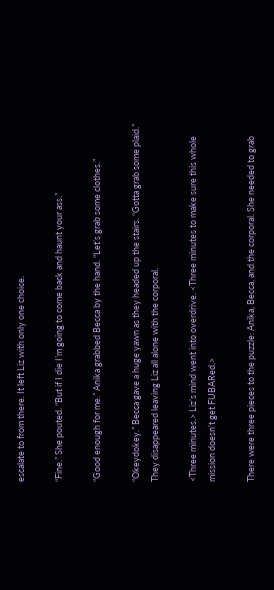escalate to from there. It left Liz with only one choice.

“Fine.” She pouted. “But if I die I’m going to come back and haunt your ass.”

“Good enough for me.” Anika grabbed Becca by the hand. “Let’s grab some clothes.”

“Okeydokey.” Becca gave a huge yawn as they headed up the stairs. “Gotta grab some plaid.” They disappeared leaving Liz all alone with the corporal.

<Three minutes.> Liz’s mind went into overdrive. <Three minutes to make sure this whole mission doesn’t get FUBARed.>

There were three pieces to the puzzle: Anika, Becca, and the corporal. She needed to grab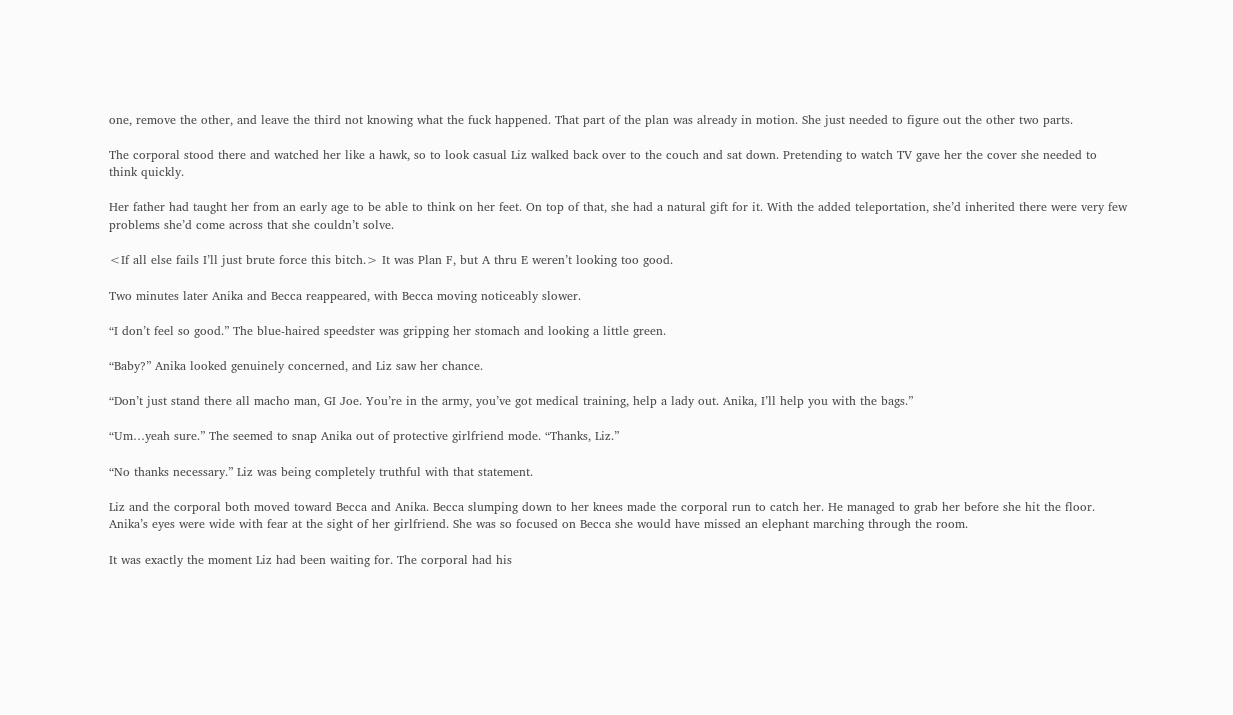one, remove the other, and leave the third not knowing what the fuck happened. That part of the plan was already in motion. She just needed to figure out the other two parts.

The corporal stood there and watched her like a hawk, so to look casual Liz walked back over to the couch and sat down. Pretending to watch TV gave her the cover she needed to think quickly.

Her father had taught her from an early age to be able to think on her feet. On top of that, she had a natural gift for it. With the added teleportation, she’d inherited there were very few problems she’d come across that she couldn’t solve.

<If all else fails I’ll just brute force this bitch.> It was Plan F, but A thru E weren’t looking too good.

Two minutes later Anika and Becca reappeared, with Becca moving noticeably slower.

“I don’t feel so good.” The blue-haired speedster was gripping her stomach and looking a little green.

“Baby?” Anika looked genuinely concerned, and Liz saw her chance.

“Don’t just stand there all macho man, GI Joe. You’re in the army, you’ve got medical training, help a lady out. Anika, I’ll help you with the bags.”

“Um…yeah sure.” The seemed to snap Anika out of protective girlfriend mode. “Thanks, Liz.”

“No thanks necessary.” Liz was being completely truthful with that statement.

Liz and the corporal both moved toward Becca and Anika. Becca slumping down to her knees made the corporal run to catch her. He managed to grab her before she hit the floor. Anika’s eyes were wide with fear at the sight of her girlfriend. She was so focused on Becca she would have missed an elephant marching through the room.

It was exactly the moment Liz had been waiting for. The corporal had his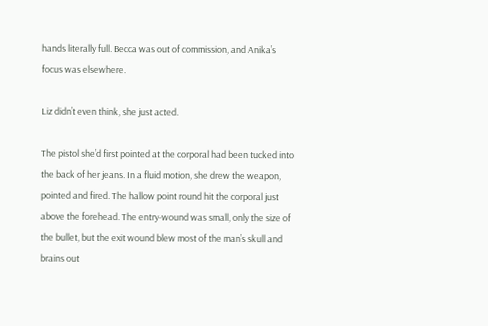hands literally full. Becca was out of commission, and Anika’s focus was elsewhere.

Liz didn’t even think, she just acted.

The pistol she’d first pointed at the corporal had been tucked into the back of her jeans. In a fluid motion, she drew the weapon, pointed and fired. The hallow point round hit the corporal just above the forehead. The entry-wound was small, only the size of the bullet, but the exit wound blew most of the man’s skull and brains out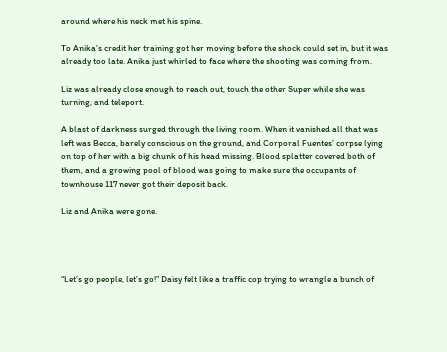around where his neck met his spine.

To Anika’s credit her training got her moving before the shock could set in, but it was already too late. Anika just whirled to face where the shooting was coming from.

Liz was already close enough to reach out, touch the other Super while she was turning, and teleport.

A blast of darkness surged through the living room. When it vanished all that was left was Becca, barely conscious on the ground, and Corporal Fuentes’ corpse lying on top of her with a big chunk of his head missing. Blood splatter covered both of them, and a growing pool of blood was going to make sure the occupants of townhouse 117 never got their deposit back.

Liz and Anika were gone.




“Let’s go people, let’s go!” Daisy felt like a traffic cop trying to wrangle a bunch of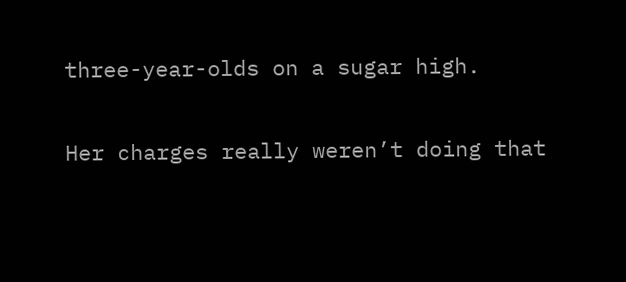three-year-olds on a sugar high.

Her charges really weren’t doing that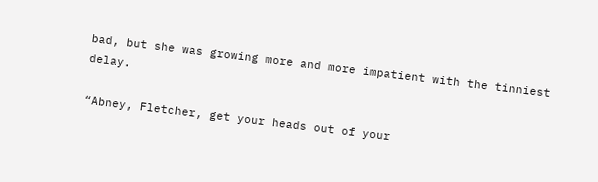bad, but she was growing more and more impatient with the tinniest delay.

“Abney, Fletcher, get your heads out of your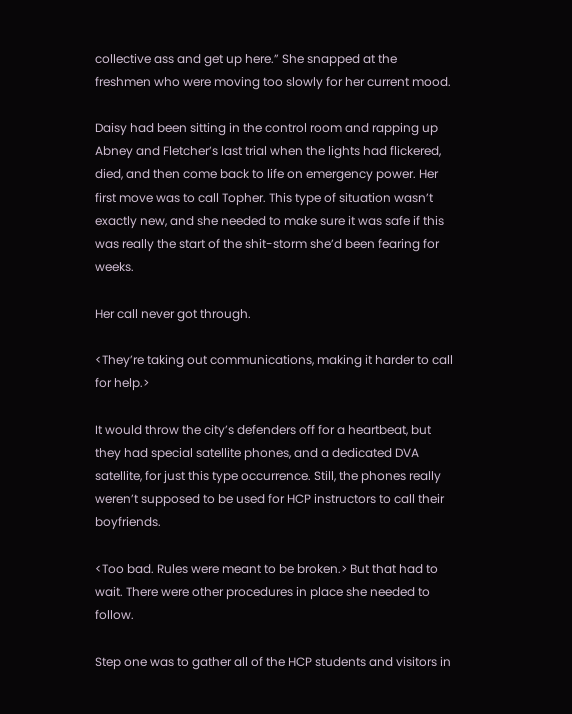collective ass and get up here.” She snapped at the freshmen who were moving too slowly for her current mood.

Daisy had been sitting in the control room and rapping up Abney and Fletcher’s last trial when the lights had flickered, died, and then come back to life on emergency power. Her first move was to call Topher. This type of situation wasn’t exactly new, and she needed to make sure it was safe if this was really the start of the shit-storm she’d been fearing for weeks.

Her call never got through.

<They’re taking out communications, making it harder to call for help.>

It would throw the city’s defenders off for a heartbeat, but they had special satellite phones, and a dedicated DVA satellite, for just this type occurrence. Still, the phones really weren’t supposed to be used for HCP instructors to call their boyfriends.

<Too bad. Rules were meant to be broken.> But that had to wait. There were other procedures in place she needed to follow.

Step one was to gather all of the HCP students and visitors in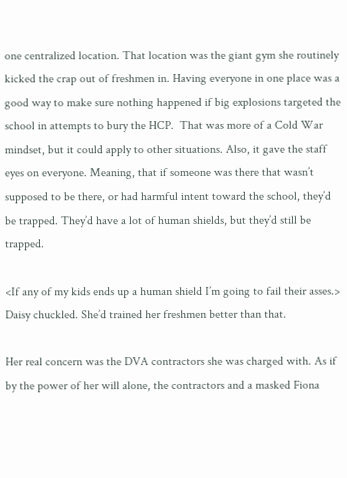one centralized location. That location was the giant gym she routinely kicked the crap out of freshmen in. Having everyone in one place was a good way to make sure nothing happened if big explosions targeted the school in attempts to bury the HCP.  That was more of a Cold War mindset, but it could apply to other situations. Also, it gave the staff eyes on everyone. Meaning, that if someone was there that wasn’t supposed to be there, or had harmful intent toward the school, they’d be trapped. They’d have a lot of human shields, but they’d still be trapped.

<If any of my kids ends up a human shield I’m going to fail their asses.> Daisy chuckled. She’d trained her freshmen better than that.

Her real concern was the DVA contractors she was charged with. As if by the power of her will alone, the contractors and a masked Fiona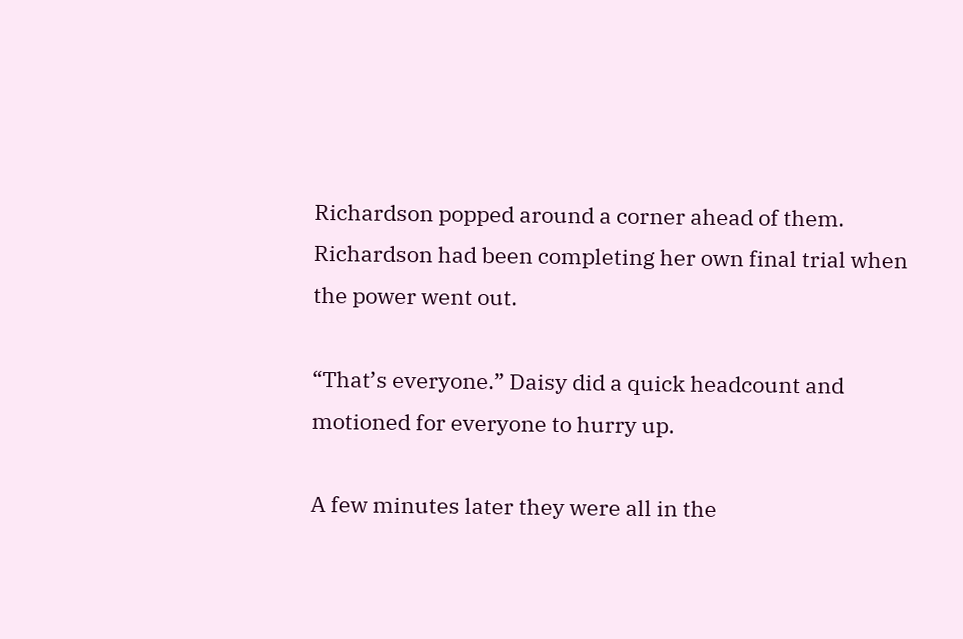Richardson popped around a corner ahead of them. Richardson had been completing her own final trial when the power went out.

“That’s everyone.” Daisy did a quick headcount and motioned for everyone to hurry up.

A few minutes later they were all in the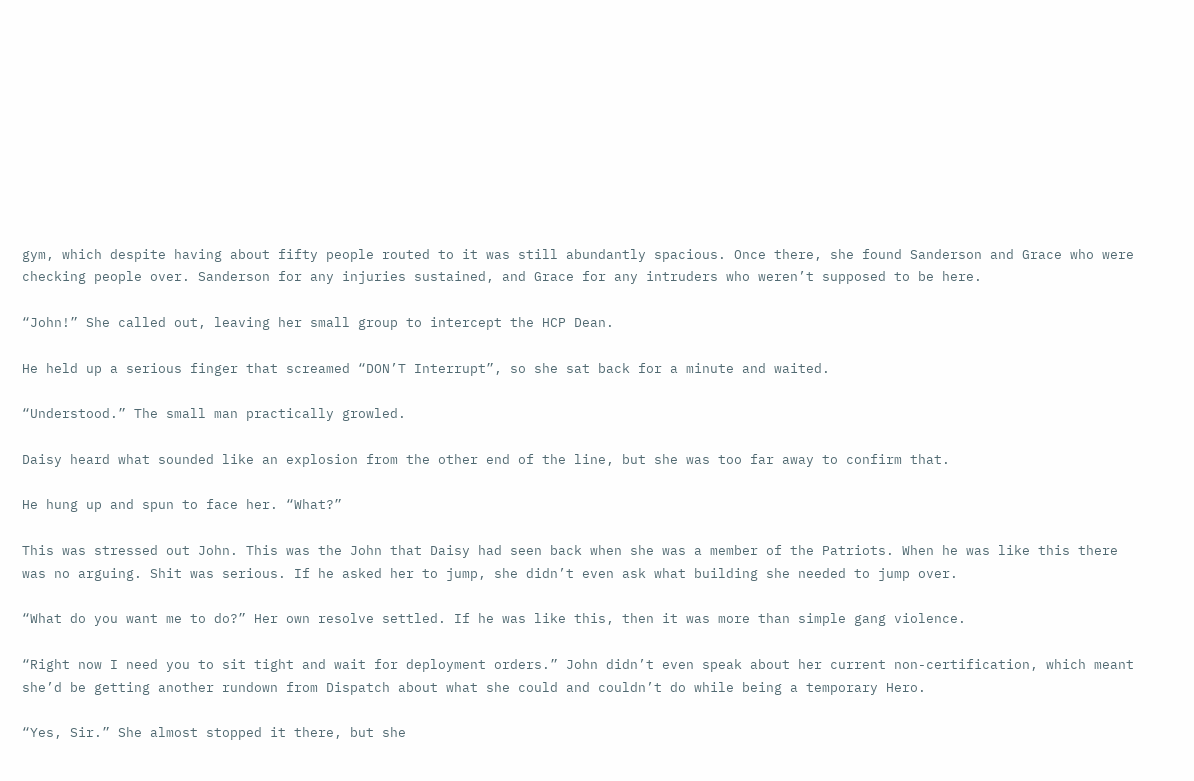gym, which despite having about fifty people routed to it was still abundantly spacious. Once there, she found Sanderson and Grace who were checking people over. Sanderson for any injuries sustained, and Grace for any intruders who weren’t supposed to be here.

“John!” She called out, leaving her small group to intercept the HCP Dean.

He held up a serious finger that screamed “DON’T Interrupt”, so she sat back for a minute and waited.

“Understood.” The small man practically growled.

Daisy heard what sounded like an explosion from the other end of the line, but she was too far away to confirm that.

He hung up and spun to face her. “What?”

This was stressed out John. This was the John that Daisy had seen back when she was a member of the Patriots. When he was like this there was no arguing. Shit was serious. If he asked her to jump, she didn’t even ask what building she needed to jump over.

“What do you want me to do?” Her own resolve settled. If he was like this, then it was more than simple gang violence.

“Right now I need you to sit tight and wait for deployment orders.” John didn’t even speak about her current non-certification, which meant she’d be getting another rundown from Dispatch about what she could and couldn’t do while being a temporary Hero.

“Yes, Sir.” She almost stopped it there, but she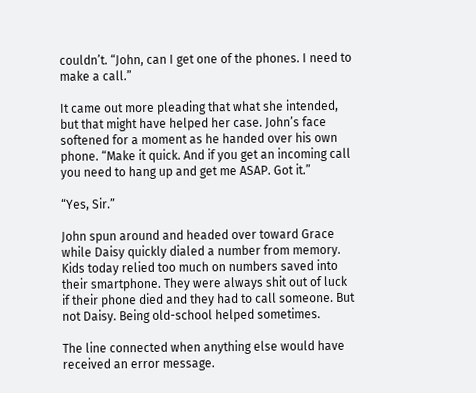couldn’t. “John, can I get one of the phones. I need to make a call.”

It came out more pleading that what she intended, but that might have helped her case. John’s face softened for a moment as he handed over his own phone. “Make it quick. And if you get an incoming call you need to hang up and get me ASAP. Got it.”

“Yes, Sir.”

John spun around and headed over toward Grace while Daisy quickly dialed a number from memory. Kids today relied too much on numbers saved into their smartphone. They were always shit out of luck if their phone died and they had to call someone. But not Daisy. Being old-school helped sometimes.

The line connected when anything else would have received an error message.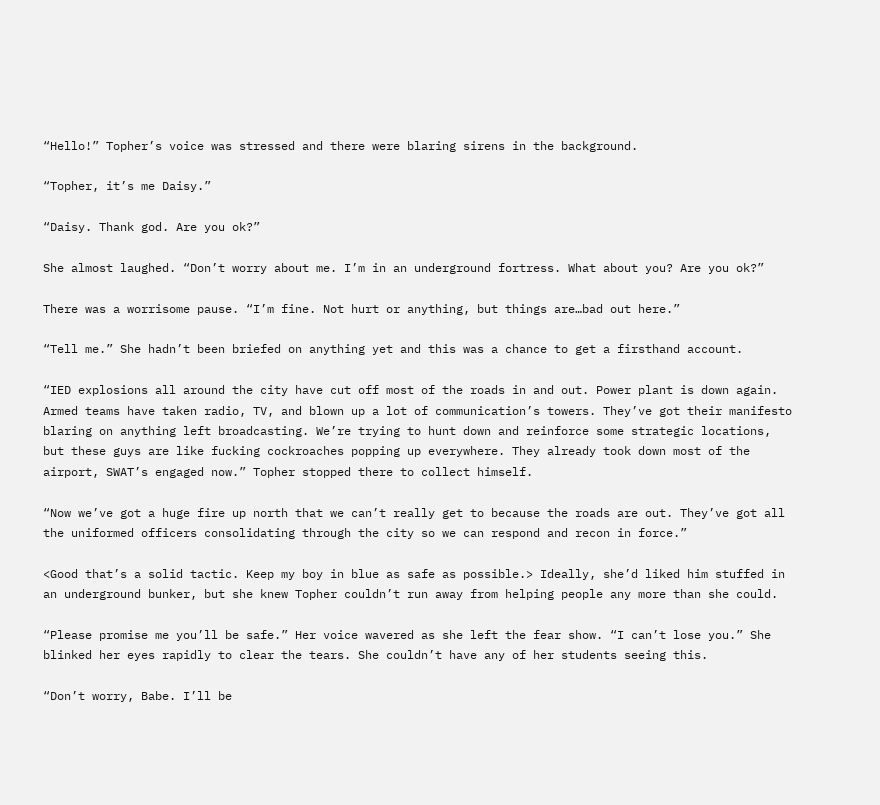“Hello!” Topher’s voice was stressed and there were blaring sirens in the background.

“Topher, it’s me Daisy.”

“Daisy. Thank god. Are you ok?”

She almost laughed. “Don’t worry about me. I’m in an underground fortress. What about you? Are you ok?”

There was a worrisome pause. “I’m fine. Not hurt or anything, but things are…bad out here.”

“Tell me.” She hadn’t been briefed on anything yet and this was a chance to get a firsthand account.

“IED explosions all around the city have cut off most of the roads in and out. Power plant is down again. Armed teams have taken radio, TV, and blown up a lot of communication’s towers. They’ve got their manifesto blaring on anything left broadcasting. We’re trying to hunt down and reinforce some strategic locations, but these guys are like fucking cockroaches popping up everywhere. They already took down most of the airport, SWAT’s engaged now.” Topher stopped there to collect himself.

“Now we’ve got a huge fire up north that we can’t really get to because the roads are out. They’ve got all the uniformed officers consolidating through the city so we can respond and recon in force.”

<Good that’s a solid tactic. Keep my boy in blue as safe as possible.> Ideally, she’d liked him stuffed in an underground bunker, but she knew Topher couldn’t run away from helping people any more than she could.

“Please promise me you’ll be safe.” Her voice wavered as she left the fear show. “I can’t lose you.” She blinked her eyes rapidly to clear the tears. She couldn’t have any of her students seeing this.

“Don’t worry, Babe. I’ll be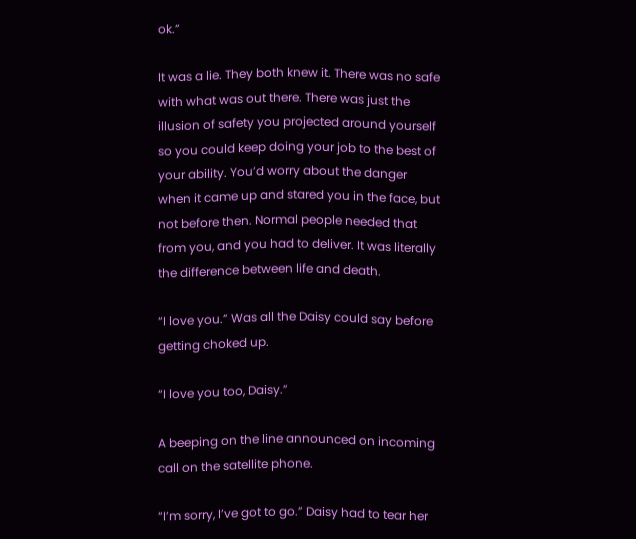ok.”

It was a lie. They both knew it. There was no safe with what was out there. There was just the illusion of safety you projected around yourself so you could keep doing your job to the best of your ability. You’d worry about the danger when it came up and stared you in the face, but not before then. Normal people needed that from you, and you had to deliver. It was literally the difference between life and death.

“I love you.” Was all the Daisy could say before getting choked up.

“I love you too, Daisy.”

A beeping on the line announced on incoming call on the satellite phone.

“I’m sorry, I’ve got to go.” Daisy had to tear her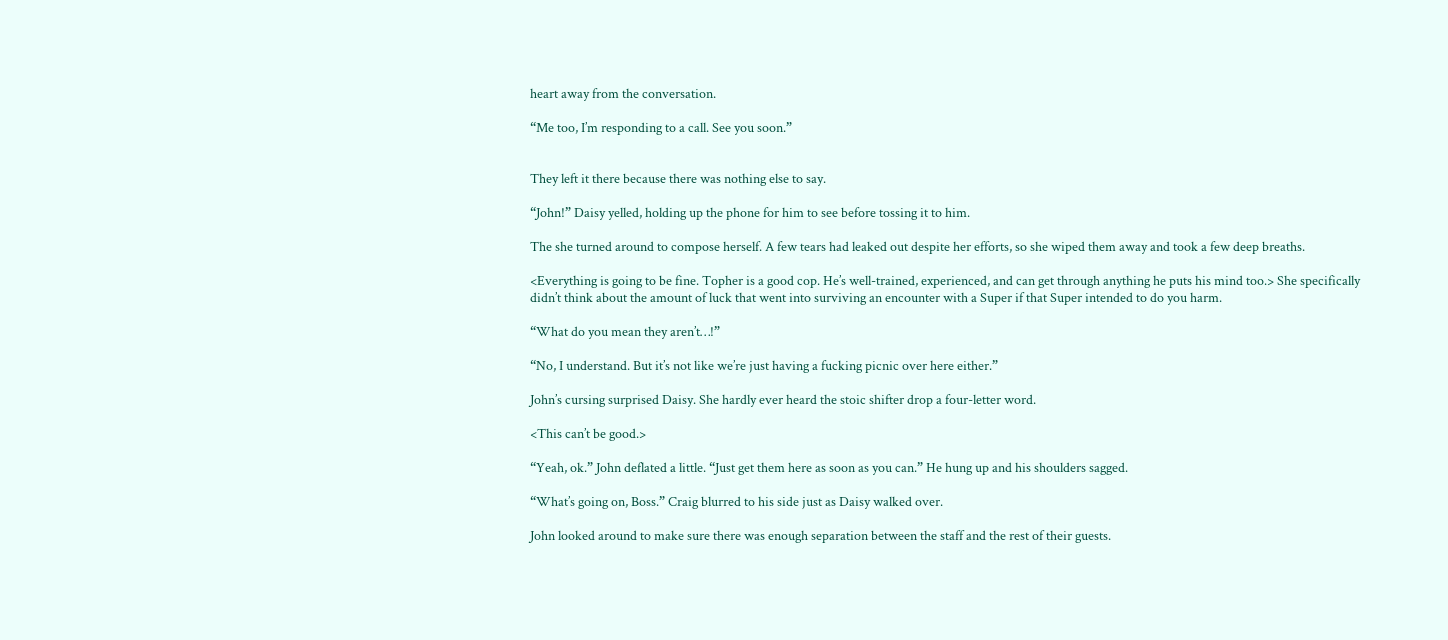heart away from the conversation.

“Me too, I’m responding to a call. See you soon.”


They left it there because there was nothing else to say.

“John!” Daisy yelled, holding up the phone for him to see before tossing it to him.

The she turned around to compose herself. A few tears had leaked out despite her efforts, so she wiped them away and took a few deep breaths.

<Everything is going to be fine. Topher is a good cop. He’s well-trained, experienced, and can get through anything he puts his mind too.> She specifically didn’t think about the amount of luck that went into surviving an encounter with a Super if that Super intended to do you harm.

“What do you mean they aren’t…!”

“No, I understand. But it’s not like we’re just having a fucking picnic over here either.”

John’s cursing surprised Daisy. She hardly ever heard the stoic shifter drop a four-letter word.

<This can’t be good.>

“Yeah, ok.” John deflated a little. “Just get them here as soon as you can.” He hung up and his shoulders sagged.

“What’s going on, Boss.” Craig blurred to his side just as Daisy walked over.

John looked around to make sure there was enough separation between the staff and the rest of their guests.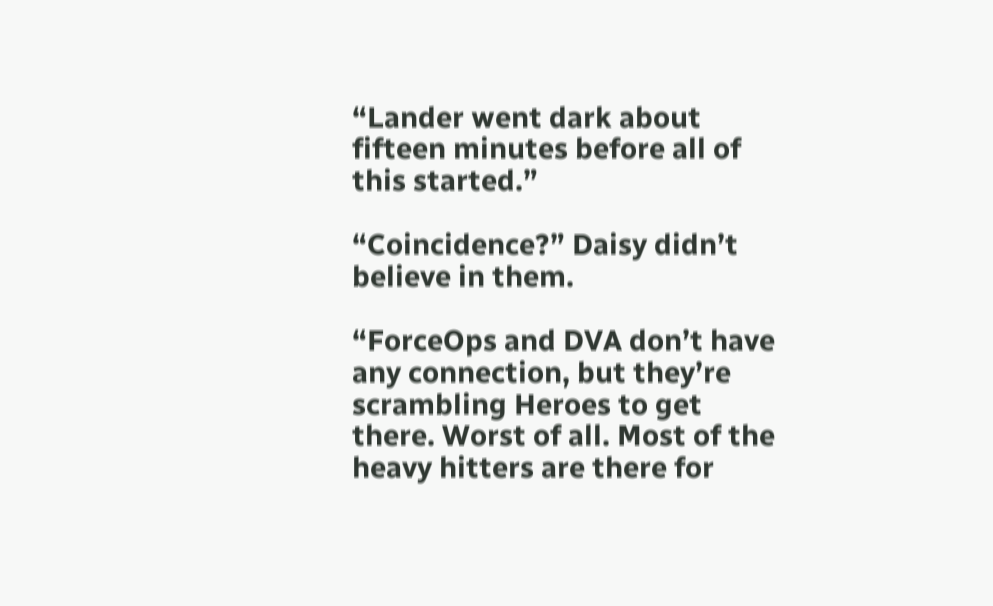“Lander went dark about fifteen minutes before all of this started.”

“Coincidence?” Daisy didn’t believe in them.

“ForceOps and DVA don’t have any connection, but they’re scrambling Heroes to get there. Worst of all. Most of the heavy hitters are there for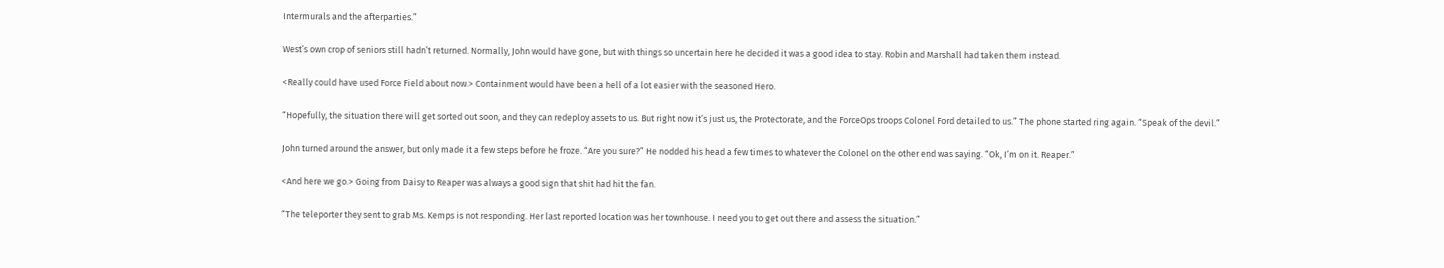Intermurals and the afterparties.”

West’s own crop of seniors still hadn’t returned. Normally, John would have gone, but with things so uncertain here he decided it was a good idea to stay. Robin and Marshall had taken them instead.

<Really could have used Force Field about now.> Containment would have been a hell of a lot easier with the seasoned Hero.

“Hopefully, the situation there will get sorted out soon, and they can redeploy assets to us. But right now it’s just us, the Protectorate, and the ForceOps troops Colonel Ford detailed to us.” The phone started ring again. “Speak of the devil.”

John turned around the answer, but only made it a few steps before he froze. “Are you sure?” He nodded his head a few times to whatever the Colonel on the other end was saying. “Ok, I’m on it. Reaper.”

<And here we go.> Going from Daisy to Reaper was always a good sign that shit had hit the fan.

“The teleporter they sent to grab Ms. Kemps is not responding. Her last reported location was her townhouse. I need you to get out there and assess the situation.”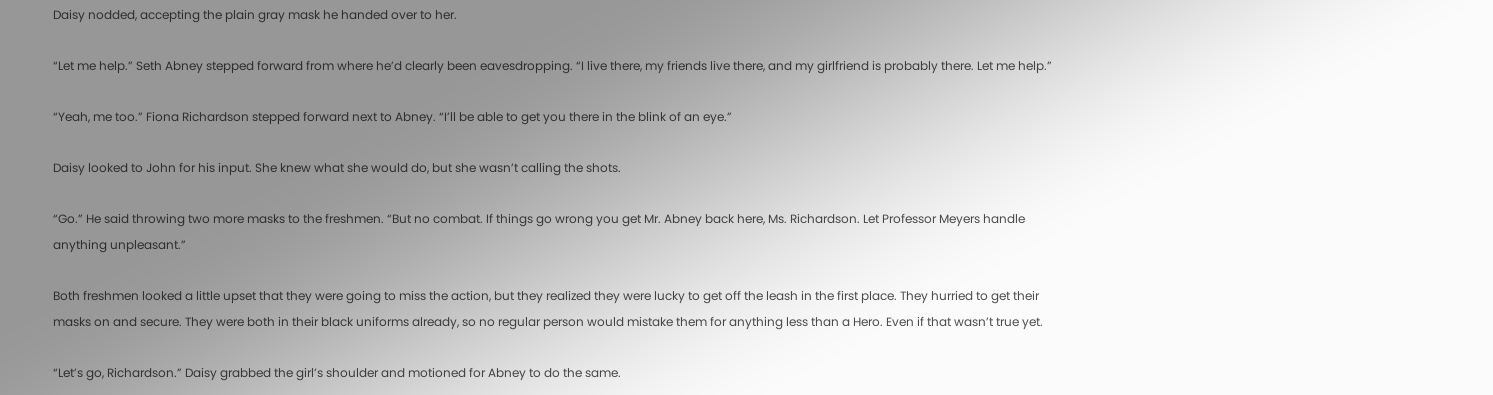Daisy nodded, accepting the plain gray mask he handed over to her.

“Let me help.” Seth Abney stepped forward from where he’d clearly been eavesdropping. “I live there, my friends live there, and my girlfriend is probably there. Let me help.”

“Yeah, me too.” Fiona Richardson stepped forward next to Abney. “I’ll be able to get you there in the blink of an eye.”

Daisy looked to John for his input. She knew what she would do, but she wasn’t calling the shots.

“Go.” He said throwing two more masks to the freshmen. “But no combat. If things go wrong you get Mr. Abney back here, Ms. Richardson. Let Professor Meyers handle anything unpleasant.”

Both freshmen looked a little upset that they were going to miss the action, but they realized they were lucky to get off the leash in the first place. They hurried to get their masks on and secure. They were both in their black uniforms already, so no regular person would mistake them for anything less than a Hero. Even if that wasn’t true yet.

“Let’s go, Richardson.” Daisy grabbed the girl’s shoulder and motioned for Abney to do the same.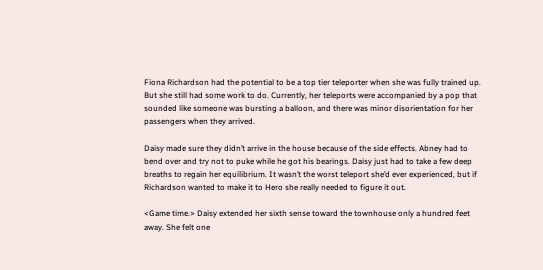Fiona Richardson had the potential to be a top tier teleporter when she was fully trained up. But she still had some work to do. Currently, her teleports were accompanied by a pop that sounded like someone was bursting a balloon, and there was minor disorientation for her passengers when they arrived.

Daisy made sure they didn’t arrive in the house because of the side effects. Abney had to bend over and try not to puke while he got his bearings. Daisy just had to take a few deep breaths to regain her equilibrium. It wasn’t the worst teleport she’d ever experienced, but if Richardson wanted to make it to Hero she really needed to figure it out.

<Game time.> Daisy extended her sixth sense toward the townhouse only a hundred feet away. She felt one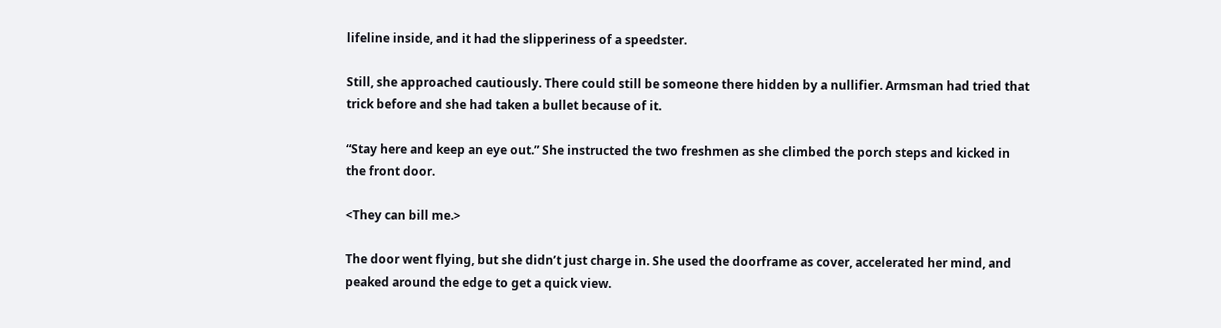lifeline inside, and it had the slipperiness of a speedster.

Still, she approached cautiously. There could still be someone there hidden by a nullifier. Armsman had tried that trick before and she had taken a bullet because of it.

“Stay here and keep an eye out.” She instructed the two freshmen as she climbed the porch steps and kicked in the front door.

<They can bill me.>

The door went flying, but she didn’t just charge in. She used the doorframe as cover, accelerated her mind, and peaked around the edge to get a quick view.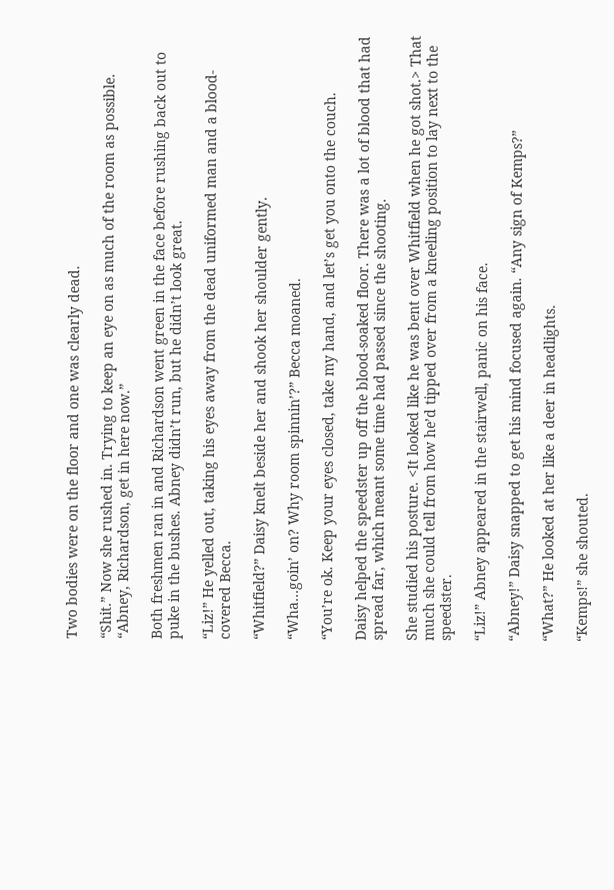Two bodies were on the floor and one was clearly dead.

“Shit.” Now she rushed in. Trying to keep an eye on as much of the room as possible. “Abney, Richardson, get in here now.”

Both freshmen ran in and Richardson went green in the face before rushing back out to puke in the bushes. Abney didn’t run, but he didn’t look great.

“Liz!” He yelled out, taking his eyes away from the dead uniformed man and a blood-covered Becca.

“Whitfield?” Daisy knelt beside her and shook her shoulder gently.

“Wha…goin’ on? Why room spinnin’?” Becca moaned.

“You’re ok. Keep your eyes closed, take my hand, and let’s get you onto the couch.

Daisy helped the speedster up off the blood-soaked floor. There was a lot of blood that had spread far, which meant some time had passed since the shooting.

She studied his posture. <It looked like he was bent over Whitfield when he got shot.> That much she could tell from how he’d tipped over from a kneeling position to lay next to the speedster.

“Liz!” Abney appeared in the stairwell, panic on his face.

“Abney!” Daisy snapped to get his mind focused again. “Any sign of Kemps?”

“What?” He looked at her like a deer in headlights.

“Kemps!” she shouted.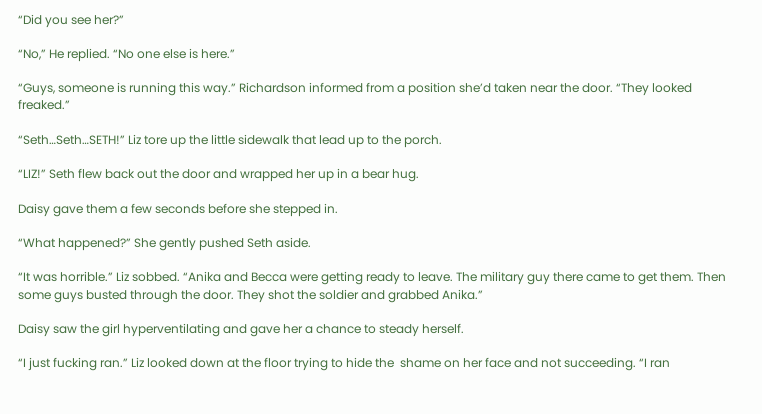“Did you see her?”

“No,” He replied. “No one else is here.”

“Guys, someone is running this way.” Richardson informed from a position she’d taken near the door. “They looked freaked.”

“Seth…Seth…SETH!” Liz tore up the little sidewalk that lead up to the porch.

“LIZ!” Seth flew back out the door and wrapped her up in a bear hug.

Daisy gave them a few seconds before she stepped in.

“What happened?” She gently pushed Seth aside.

“It was horrible.” Liz sobbed. “Anika and Becca were getting ready to leave. The military guy there came to get them. Then some guys busted through the door. They shot the soldier and grabbed Anika.”

Daisy saw the girl hyperventilating and gave her a chance to steady herself.

“I just fucking ran.” Liz looked down at the floor trying to hide the  shame on her face and not succeeding. “I ran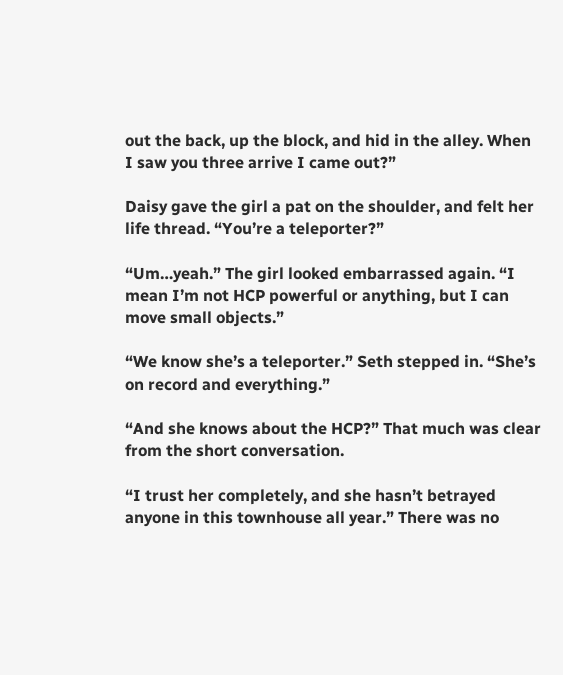out the back, up the block, and hid in the alley. When I saw you three arrive I came out?”

Daisy gave the girl a pat on the shoulder, and felt her life thread. “You’re a teleporter?”

“Um…yeah.” The girl looked embarrassed again. “I mean I’m not HCP powerful or anything, but I can move small objects.”

“We know she’s a teleporter.” Seth stepped in. “She’s on record and everything.”

“And she knows about the HCP?” That much was clear from the short conversation.

“I trust her completely, and she hasn’t betrayed anyone in this townhouse all year.” There was no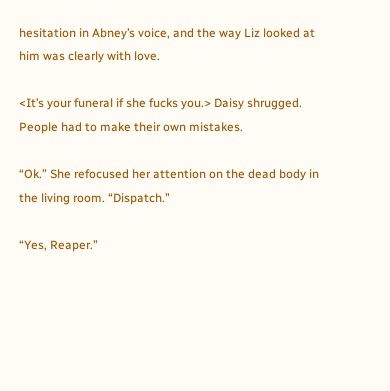hesitation in Abney’s voice, and the way Liz looked at him was clearly with love.

<It’s your funeral if she fucks you.> Daisy shrugged. People had to make their own mistakes.

“Ok.” She refocused her attention on the dead body in the living room. “Dispatch.”

“Yes, Reaper.”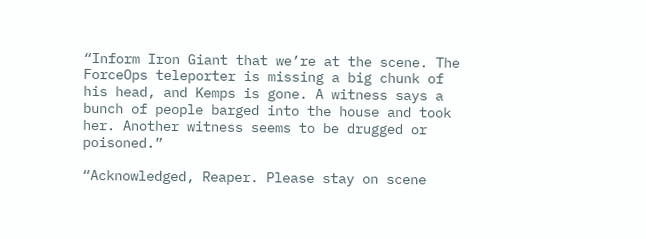“Inform Iron Giant that we’re at the scene. The ForceOps teleporter is missing a big chunk of his head, and Kemps is gone. A witness says a bunch of people barged into the house and took her. Another witness seems to be drugged or poisoned.”

“Acknowledged, Reaper. Please stay on scene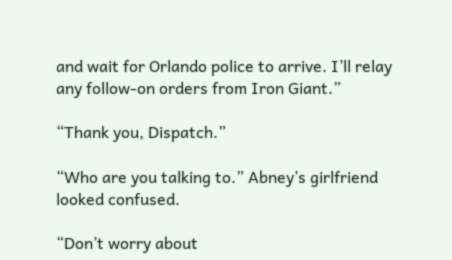and wait for Orlando police to arrive. I’ll relay any follow-on orders from Iron Giant.”

“Thank you, Dispatch.”

“Who are you talking to.” Abney’s girlfriend looked confused.

“Don’t worry about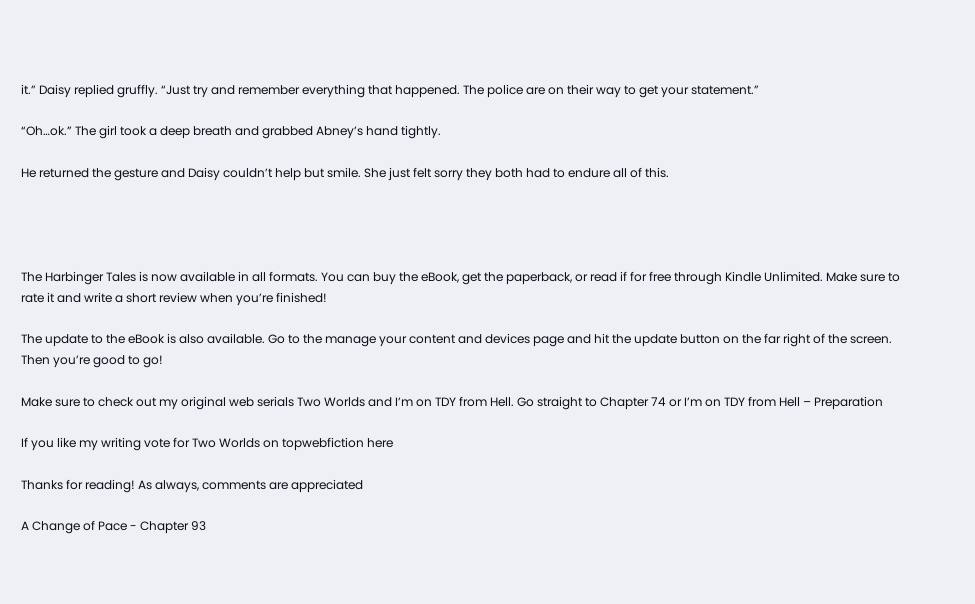it.” Daisy replied gruffly. “Just try and remember everything that happened. The police are on their way to get your statement.”

“Oh…ok.” The girl took a deep breath and grabbed Abney’s hand tightly.

He returned the gesture and Daisy couldn’t help but smile. She just felt sorry they both had to endure all of this.




The Harbinger Tales is now available in all formats. You can buy the eBook, get the paperback, or read if for free through Kindle Unlimited. Make sure to rate it and write a short review when you’re finished!

The update to the eBook is also available. Go to the manage your content and devices page and hit the update button on the far right of the screen. Then you’re good to go!

Make sure to check out my original web serials Two Worlds and I’m on TDY from Hell. Go straight to Chapter 74 or I’m on TDY from Hell – Preparation

If you like my writing vote for Two Worlds on topwebfiction here

Thanks for reading! As always, comments are appreciated

A Change of Pace - Chapter 93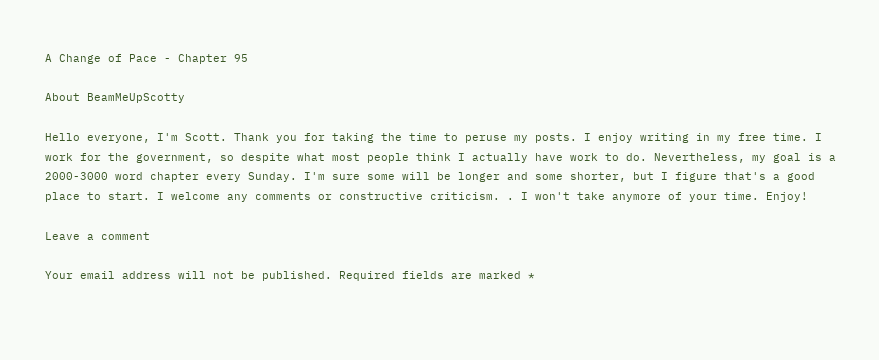A Change of Pace - Chapter 95

About BeamMeUpScotty

Hello everyone, I'm Scott. Thank you for taking the time to peruse my posts. I enjoy writing in my free time. I work for the government, so despite what most people think I actually have work to do. Nevertheless, my goal is a 2000-3000 word chapter every Sunday. I'm sure some will be longer and some shorter, but I figure that's a good place to start. I welcome any comments or constructive criticism. . I won't take anymore of your time. Enjoy!

Leave a comment

Your email address will not be published. Required fields are marked *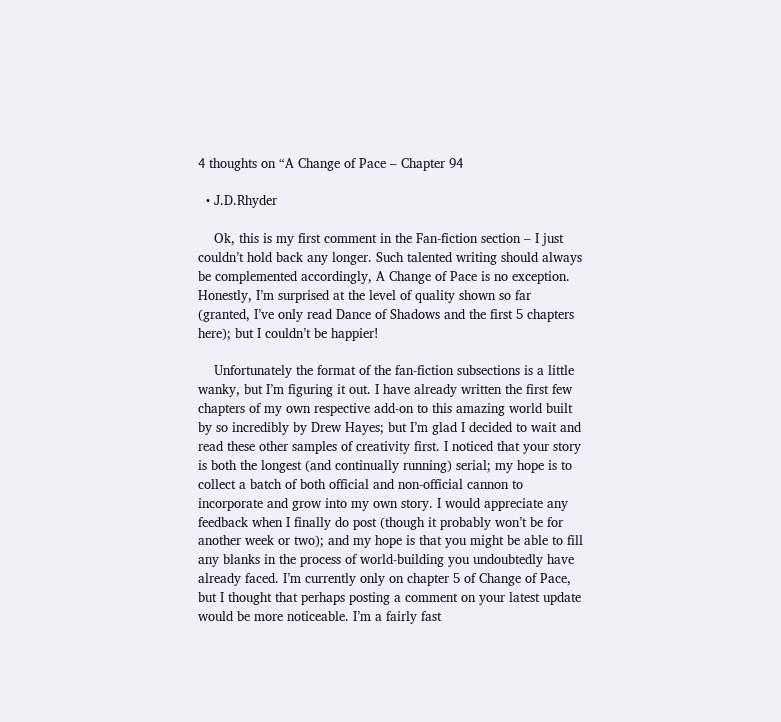4 thoughts on “A Change of Pace – Chapter 94

  • J.D.Rhyder

    Ok, this is my first comment in the Fan-fiction section – I just couldn’t hold back any longer. Such talented writing should always be complemented accordingly, A Change of Pace is no exception. Honestly, I’m surprised at the level of quality shown so far (granted, I’ve only read Dance of Shadows and the first 5 chapters here); but I couldn’t be happier!

    Unfortunately the format of the fan-fiction subsections is a little wanky, but I’m figuring it out. I have already written the first few chapters of my own respective add-on to this amazing world built by so incredibly by Drew Hayes; but I’m glad I decided to wait and read these other samples of creativity first. I noticed that your story is both the longest (and continually running) serial; my hope is to collect a batch of both official and non-official cannon to incorporate and grow into my own story. I would appreciate any feedback when I finally do post (though it probably won’t be for another week or two); and my hope is that you might be able to fill any blanks in the process of world-building you undoubtedly have already faced. I’m currently only on chapter 5 of Change of Pace, but I thought that perhaps posting a comment on your latest update would be more noticeable. I’m a fairly fast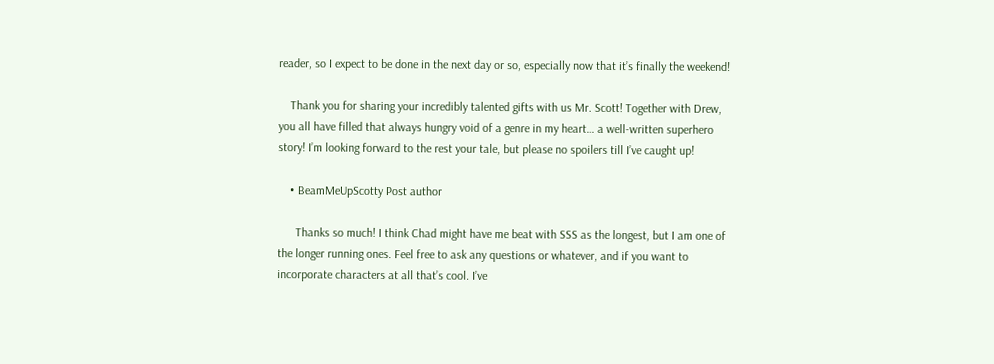reader, so I expect to be done in the next day or so, especially now that it’s finally the weekend!

    Thank you for sharing your incredibly talented gifts with us Mr. Scott! Together with Drew, you all have filled that always hungry void of a genre in my heart… a well-written superhero story! I’m looking forward to the rest your tale, but please no spoilers till I’ve caught up!

    • BeamMeUpScotty Post author

      Thanks so much! I think Chad might have me beat with SSS as the longest, but I am one of the longer running ones. Feel free to ask any questions or whatever, and if you want to incorporate characters at all that’s cool. I’ve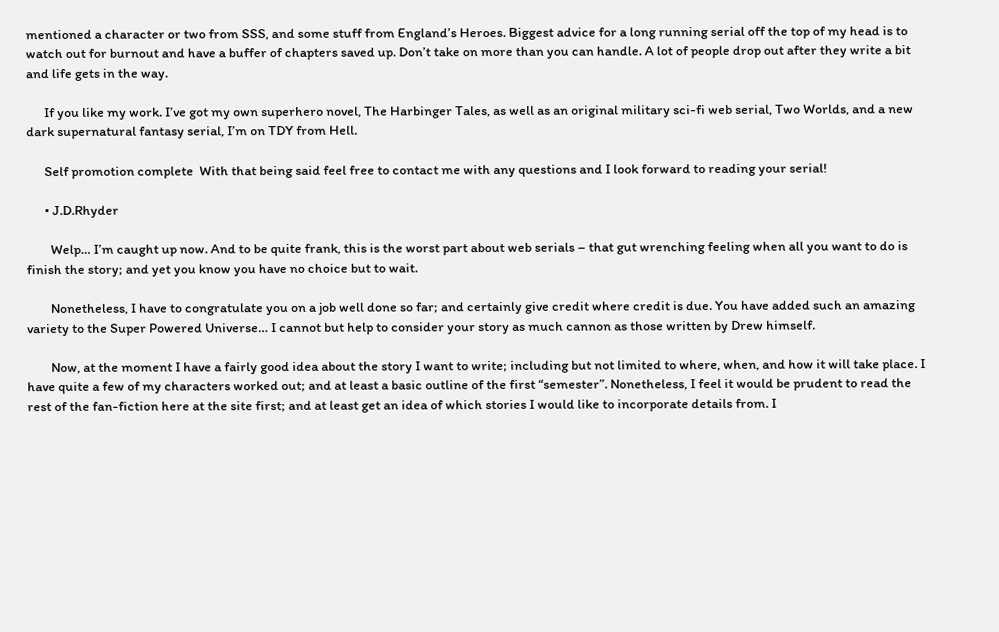mentioned a character or two from SSS, and some stuff from England’s Heroes. Biggest advice for a long running serial off the top of my head is to watch out for burnout and have a buffer of chapters saved up. Don’t take on more than you can handle. A lot of people drop out after they write a bit and life gets in the way.

      If you like my work. I’ve got my own superhero novel, The Harbinger Tales, as well as an original military sci-fi web serial, Two Worlds, and a new dark supernatural fantasy serial, I’m on TDY from Hell.

      Self promotion complete  With that being said feel free to contact me with any questions and I look forward to reading your serial!

      • J.D.Rhyder

        Welp… I’m caught up now. And to be quite frank, this is the worst part about web serials – that gut wrenching feeling when all you want to do is finish the story; and yet you know you have no choice but to wait.

        Nonetheless, I have to congratulate you on a job well done so far; and certainly give credit where credit is due. You have added such an amazing variety to the Super Powered Universe… I cannot but help to consider your story as much cannon as those written by Drew himself.

        Now, at the moment I have a fairly good idea about the story I want to write; including but not limited to where, when, and how it will take place. I have quite a few of my characters worked out; and at least a basic outline of the first “semester”. Nonetheless, I feel it would be prudent to read the rest of the fan-fiction here at the site first; and at least get an idea of which stories I would like to incorporate details from. I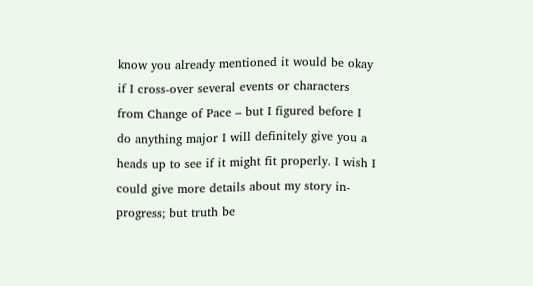know you already mentioned it would be okay if I cross-over several events or characters from Change of Pace – but I figured before I do anything major I will definitely give you a heads up to see if it might fit properly. I wish I could give more details about my story in-progress; but truth be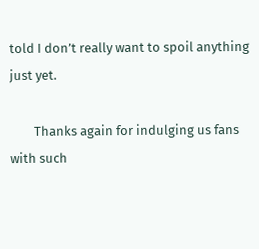told I don’t really want to spoil anything just yet.

        Thanks again for indulging us fans with such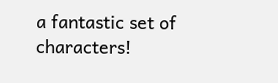a fantastic set of characters!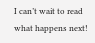I can’t wait to read what happens next!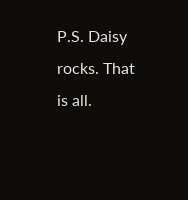P.S. Daisy rocks. That is all.